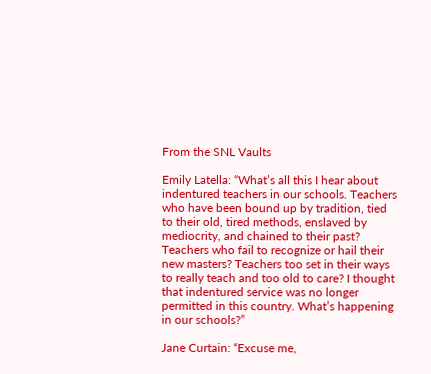From the SNL Vaults

Emily Latella: “What’s all this I hear about indentured teachers in our schools. Teachers who have been bound up by tradition, tied to their old, tired methods, enslaved by mediocrity, and chained to their past? Teachers who fail to recognize or hail their new masters? Teachers too set in their ways to really teach and too old to care? I thought that indentured service was no longer permitted in this country. What’s happening in our schools?”

Jane Curtain: “Excuse me,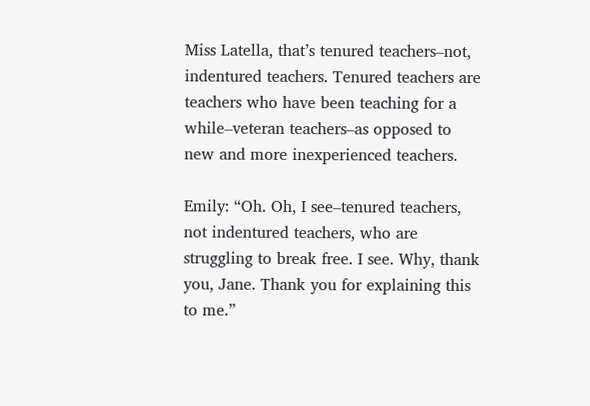Miss Latella, that’s tenured teachers–not, indentured teachers. Tenured teachers are teachers who have been teaching for a while–veteran teachers–as opposed to new and more inexperienced teachers.

Emily: “Oh. Oh, I see–tenured teachers, not indentured teachers, who are struggling to break free. I see. Why, thank you, Jane. Thank you for explaining this to me.”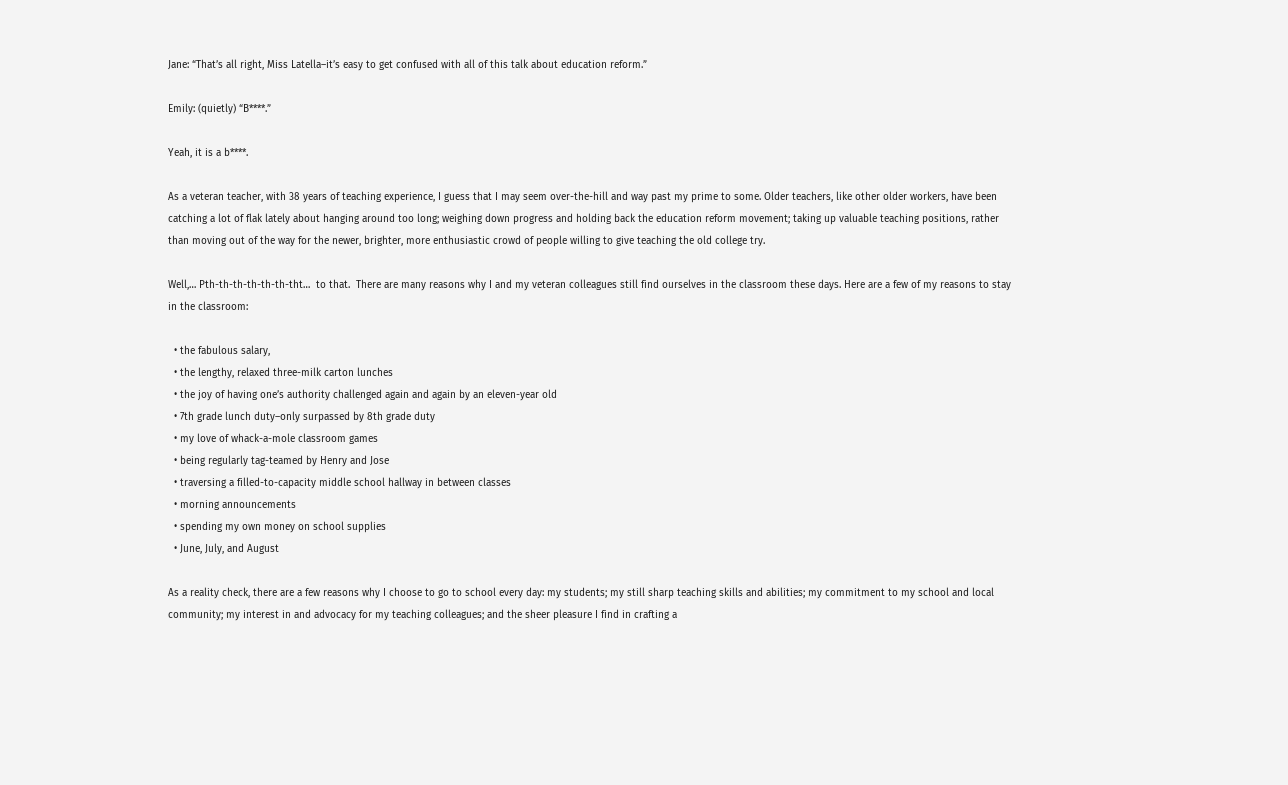Jane: “That’s all right, Miss Latella–it’s easy to get confused with all of this talk about education reform.”

Emily: (quietly) “B****.”

Yeah, it is a b****.

As a veteran teacher, with 38 years of teaching experience, I guess that I may seem over-the-hill and way past my prime to some. Older teachers, like other older workers, have been catching a lot of flak lately about hanging around too long; weighing down progress and holding back the education reform movement; taking up valuable teaching positions, rather than moving out of the way for the newer, brighter, more enthusiastic crowd of people willing to give teaching the old college try.

Well,… Pth-th-th-th-th-th-tht…  to that.  There are many reasons why I and my veteran colleagues still find ourselves in the classroom these days. Here are a few of my reasons to stay in the classroom:

  • the fabulous salary,
  • the lengthy, relaxed three-milk carton lunches
  • the joy of having one’s authority challenged again and again by an eleven-year old
  • 7th grade lunch duty–only surpassed by 8th grade duty
  • my love of whack-a-mole classroom games
  • being regularly tag-teamed by Henry and Jose
  • traversing a filled-to-capacity middle school hallway in between classes
  • morning announcements
  • spending my own money on school supplies
  • June, July, and August

As a reality check, there are a few reasons why I choose to go to school every day: my students; my still sharp teaching skills and abilities; my commitment to my school and local community; my interest in and advocacy for my teaching colleagues; and the sheer pleasure I find in crafting a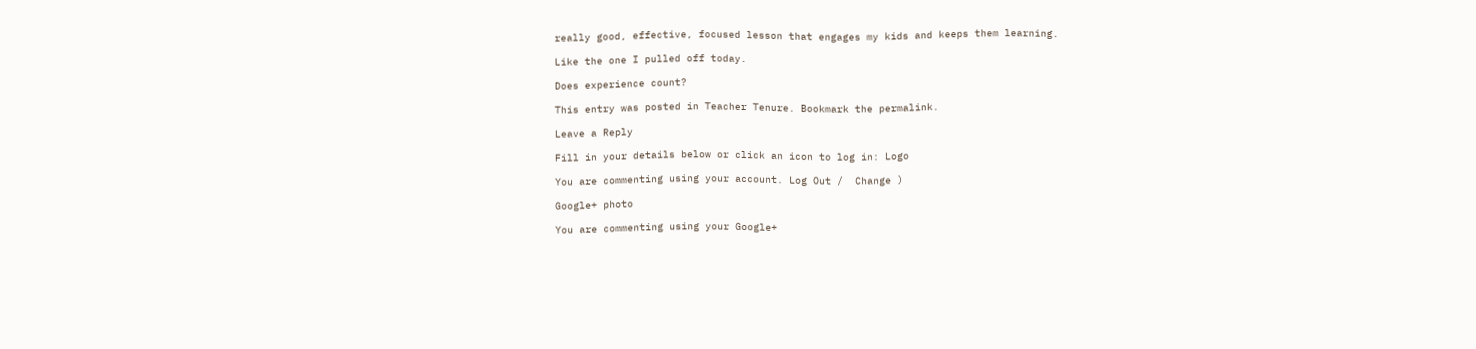really good, effective, focused lesson that engages my kids and keeps them learning.

Like the one I pulled off today.

Does experience count?

This entry was posted in Teacher Tenure. Bookmark the permalink.

Leave a Reply

Fill in your details below or click an icon to log in: Logo

You are commenting using your account. Log Out /  Change )

Google+ photo

You are commenting using your Google+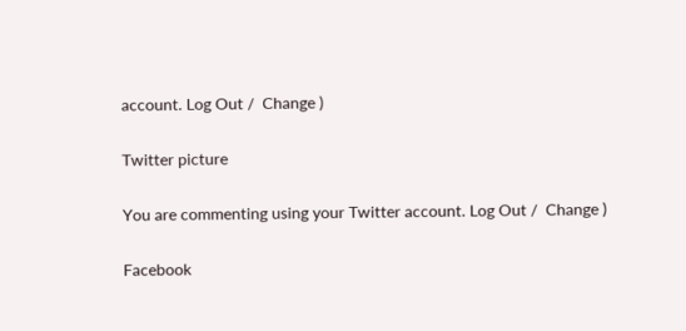account. Log Out /  Change )

Twitter picture

You are commenting using your Twitter account. Log Out /  Change )

Facebook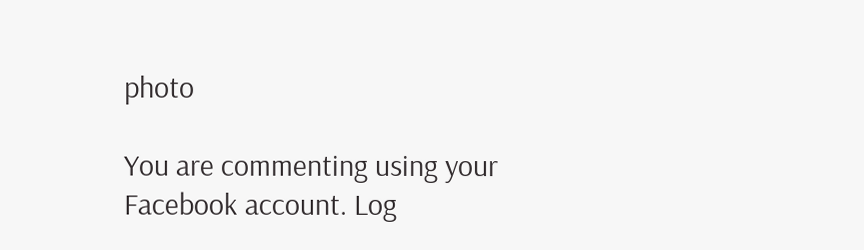photo

You are commenting using your Facebook account. Log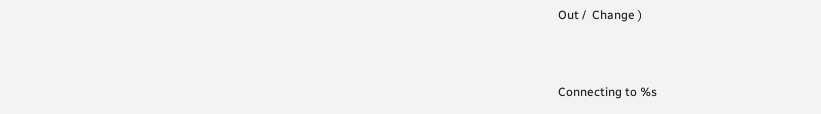Out /  Change )


Connecting to %s